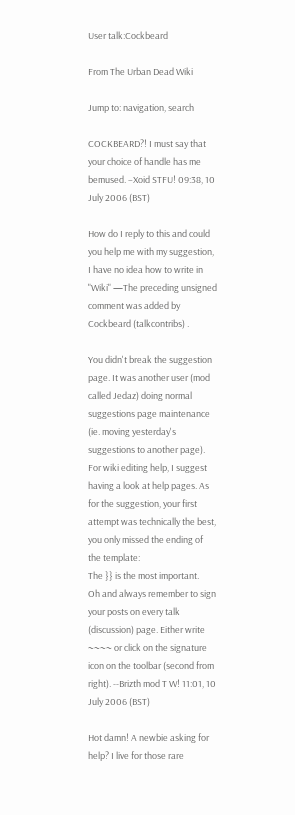User talk:Cockbeard

From The Urban Dead Wiki

Jump to: navigation, search

COCKBEARD?! I must say that your choice of handle has me bemused. –Xoid STFU! 09:38, 10 July 2006 (BST)

How do I reply to this and could you help me with my suggestion, I have no idea how to write in "Wiki" —The preceding unsigned comment was added by Cockbeard (talkcontribs) .

You didn't break the suggestion page. It was another user (mod called Jedaz) doing normal suggestions page maintenance (ie. moving yesterday's suggestions to another page). For wiki editing help, I suggest having a look at help pages. As for the suggestion, your first attempt was technically the best, you only missed the ending of the template:
The }} is the most important.
Oh and always remember to sign your posts on every talk (discussion) page. Either write ~~~~ or click on the signature icon on the toolbar (second from right). --Brizth mod T W! 11:01, 10 July 2006 (BST)

Hot damn! A newbie asking for help? I live for those rare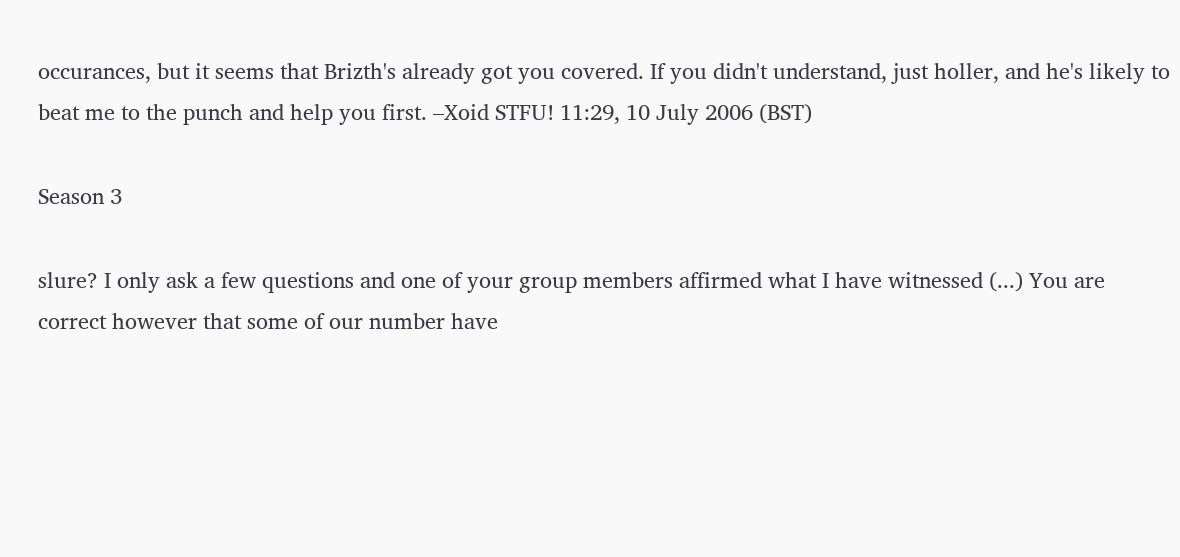occurances, but it seems that Brizth's already got you covered. If you didn't understand, just holler, and he's likely to beat me to the punch and help you first. –Xoid STFU! 11:29, 10 July 2006 (BST)

Season 3

slure? I only ask a few questions and one of your group members affirmed what I have witnessed (...) You are correct however that some of our number have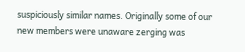suspiciously similar names. Originally some of our new members were unaware zerging was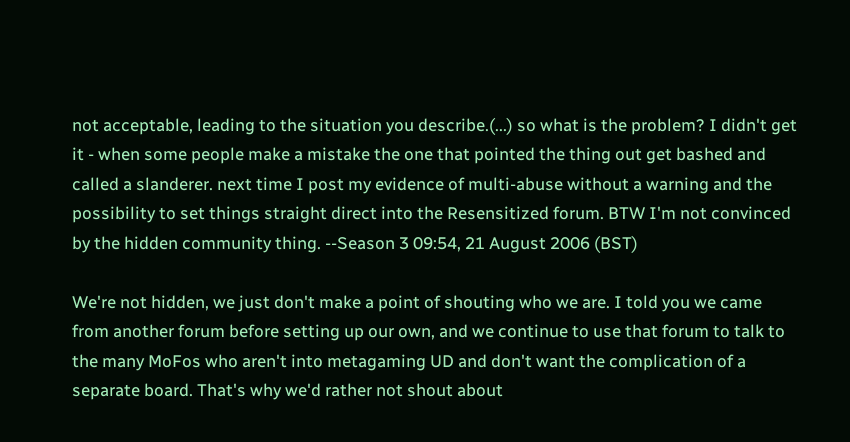not acceptable, leading to the situation you describe.(...) so what is the problem? I didn't get it - when some people make a mistake the one that pointed the thing out get bashed and called a slanderer. next time I post my evidence of multi-abuse without a warning and the possibility to set things straight direct into the Resensitized forum. BTW I'm not convinced by the hidden community thing. --Season 3 09:54, 21 August 2006 (BST)

We're not hidden, we just don't make a point of shouting who we are. I told you we came from another forum before setting up our own, and we continue to use that forum to talk to the many MoFos who aren't into metagaming UD and don't want the complication of a separate board. That's why we'd rather not shout about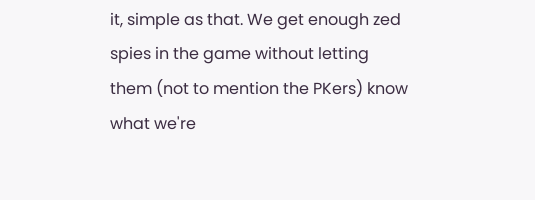it, simple as that. We get enough zed spies in the game without letting them (not to mention the PKers) know what we're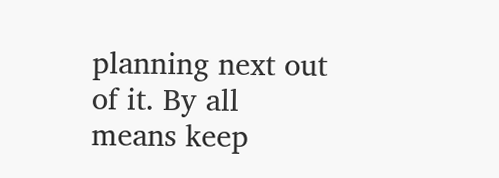planning next out of it. By all means keep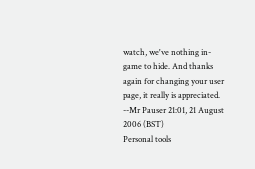watch, we've nothing in-game to hide. And thanks again for changing your user page, it really is appreciated. --Mr Pauser 21:01, 21 August 2006 (BST)
Personal tools